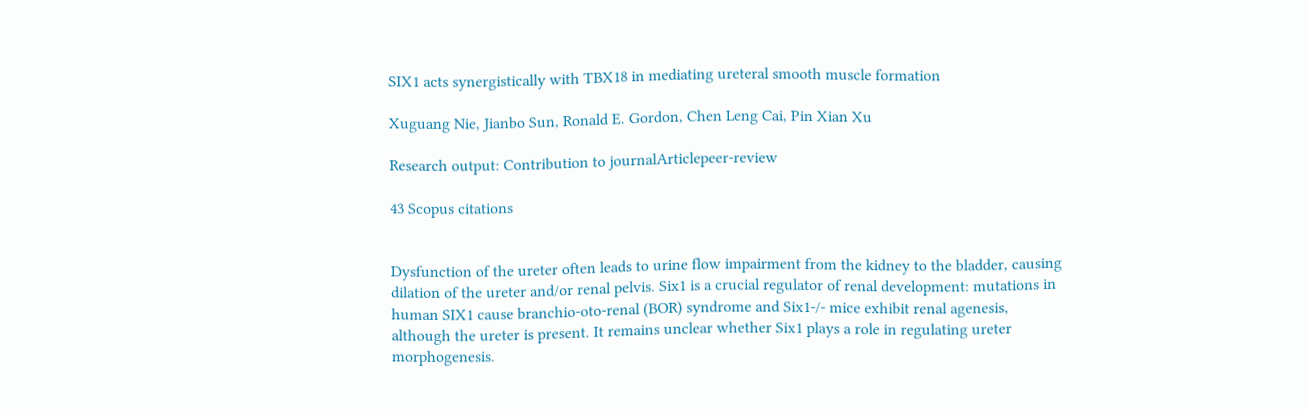SIX1 acts synergistically with TBX18 in mediating ureteral smooth muscle formation

Xuguang Nie, Jianbo Sun, Ronald E. Gordon, Chen Leng Cai, Pin Xian Xu

Research output: Contribution to journalArticlepeer-review

43 Scopus citations


Dysfunction of the ureter often leads to urine flow impairment from the kidney to the bladder, causing dilation of the ureter and/or renal pelvis. Six1 is a crucial regulator of renal development: mutations in human SIX1 cause branchio-oto-renal (BOR) syndrome and Six1-/- mice exhibit renal agenesis, although the ureter is present. It remains unclear whether Six1 plays a role in regulating ureter morphogenesis.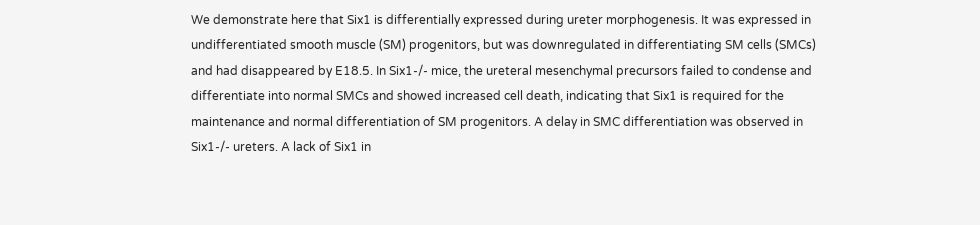We demonstrate here that Six1 is differentially expressed during ureter morphogenesis. It was expressed in undifferentiated smooth muscle (SM) progenitors, but was downregulated in differentiating SM cells (SMCs) and had disappeared by E18.5. In Six1-/- mice, the ureteral mesenchymal precursors failed to condense and differentiate into normal SMCs and showed increased cell death, indicating that Six1 is required for the maintenance and normal differentiation of SM progenitors. A delay in SMC differentiation was observed in Six1-/- ureters. A lack of Six1 in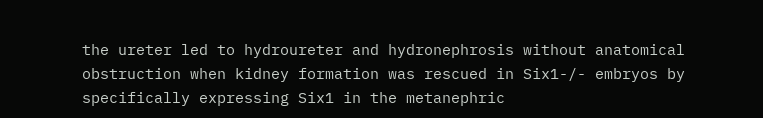the ureter led to hydroureter and hydronephrosis without anatomical obstruction when kidney formation was rescued in Six1-/- embryos by specifically expressing Six1 in the metanephric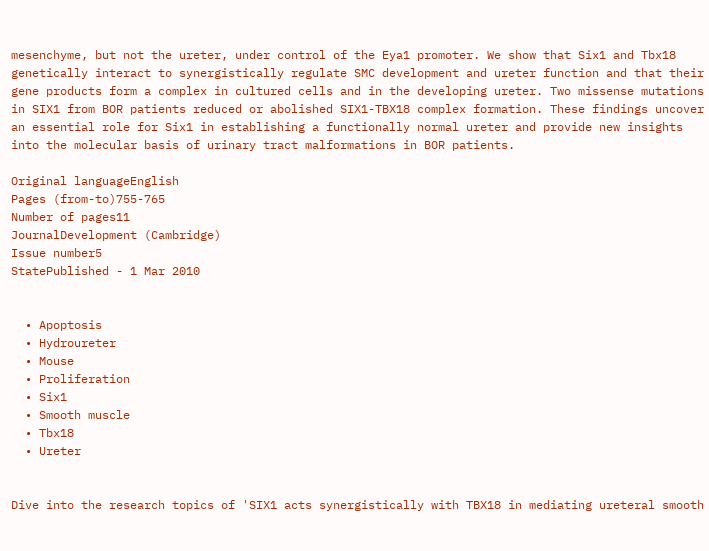mesenchyme, but not the ureter, under control of the Eya1 promoter. We show that Six1 and Tbx18 genetically interact to synergistically regulate SMC development and ureter function and that their gene products form a complex in cultured cells and in the developing ureter. Two missense mutations in SIX1 from BOR patients reduced or abolished SIX1-TBX18 complex formation. These findings uncover an essential role for Six1 in establishing a functionally normal ureter and provide new insights into the molecular basis of urinary tract malformations in BOR patients.

Original languageEnglish
Pages (from-to)755-765
Number of pages11
JournalDevelopment (Cambridge)
Issue number5
StatePublished - 1 Mar 2010


  • Apoptosis
  • Hydroureter
  • Mouse
  • Proliferation
  • Six1
  • Smooth muscle
  • Tbx18
  • Ureter


Dive into the research topics of 'SIX1 acts synergistically with TBX18 in mediating ureteral smooth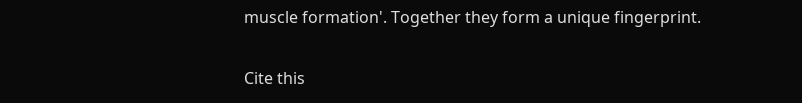muscle formation'. Together they form a unique fingerprint.

Cite this